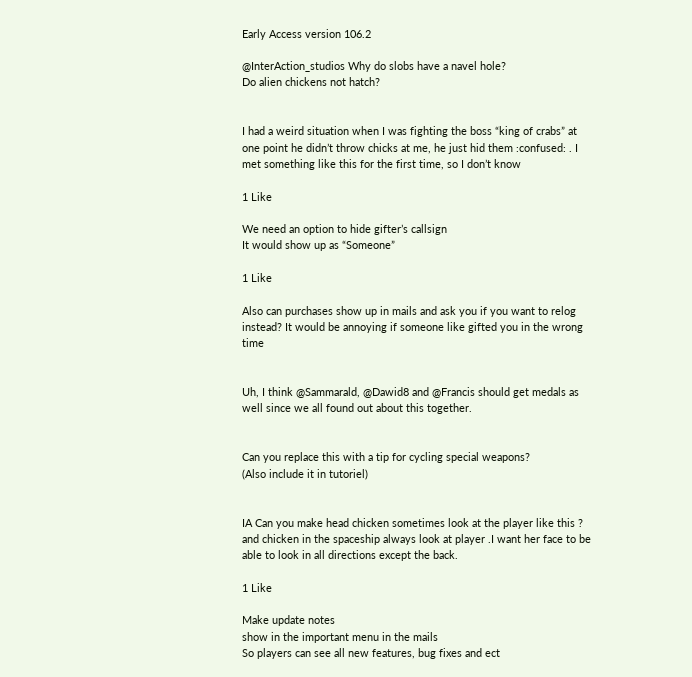Early Access version 106.2

@InterAction_studios Why do slobs have a navel hole?
Do alien chickens not hatch?


I had a weird situation when I was fighting the boss “king of crabs” at one point he didn’t throw chicks at me, he just hid them :confused: . I met something like this for the first time, so I don’t know

1 Like

We need an option to hide gifter’s callsign
It would show up as “Someone”

1 Like

Also can purchases show up in mails and ask you if you want to relog instead? It would be annoying if someone like gifted you in the wrong time


Uh, I think @Sammarald, @Dawid8 and @Francis should get medals as well since we all found out about this together.


Can you replace this with a tip for cycling special weapons?
(Also include it in tutoriel)


IA Can you make head chicken sometimes look at the player like this ?
and chicken in the spaceship always look at player .I want her face to be able to look in all directions except the back.

1 Like

Make update notes
show in the important menu in the mails
So players can see all new features, bug fixes and ect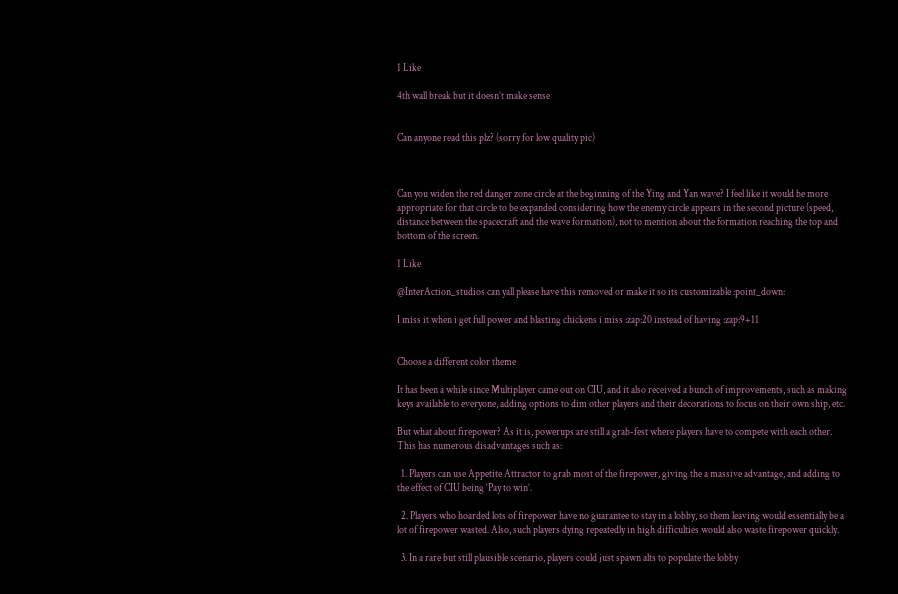1 Like

4th wall break but it doesn’t make sense


Can anyone read this plz? (sorry for low quality pic)



Can you widen the red danger zone circle at the beginning of the Ying and Yan wave? I feel like it would be more appropriate for that circle to be expanded considering how the enemy circle appears in the second picture (speed, distance between the spacecraft and the wave formation), not to mention about the formation reaching the top and bottom of the screen.

1 Like

@InterAction_studios can yall please have this removed or make it so its customizable :point_down:

I miss it when i get full power and blasting chickens i miss :zap:20 instead of having :zap:9+11


Choose a different color theme

It has been a while since Multiplayer came out on CIU, and it also received a bunch of improvements, such as making keys available to everyone, adding options to dim other players and their decorations to focus on their own ship, etc.

But what about firepower? As it is, powerups are still a grab-fest where players have to compete with each other. This has numerous disadvantages such as:

  1. Players can use Appetite Attractor to grab most of the firepower, giving the a massive advantage, and adding to the effect of CIU being ‘Pay to win’.

  2. Players who hoarded lots of firepower have no guarantee to stay in a lobby, so them leaving would essentially be a lot of firepower wasted. Also, such players dying repeatedly in high difficulties would also waste firepower quickly.

  3. In a rare but still plausible scenario, players could just spawn alts to populate the lobby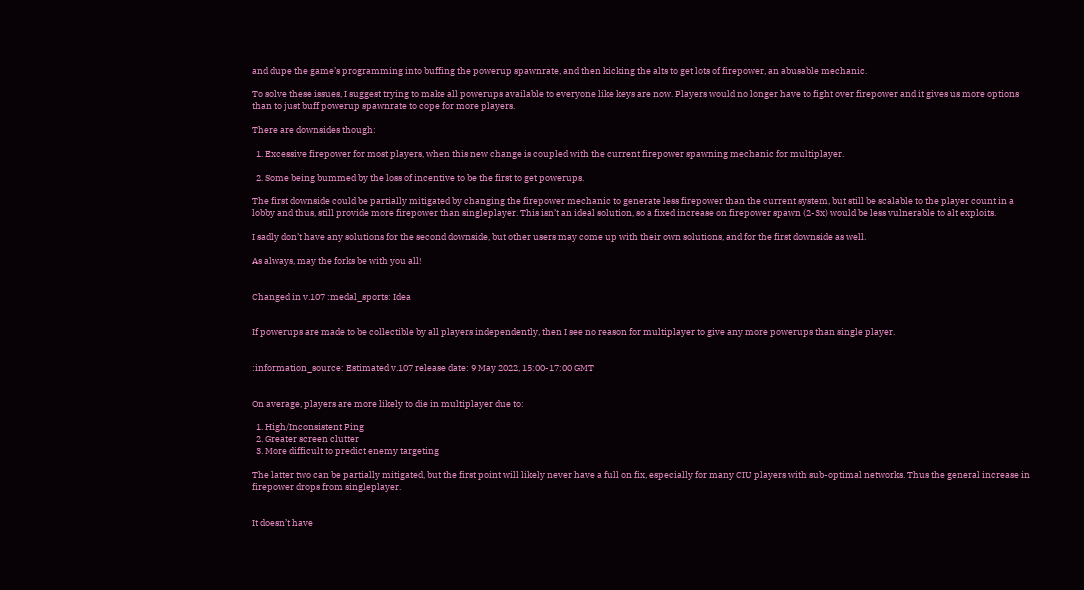and dupe the game’s programming into buffing the powerup spawnrate, and then kicking the alts to get lots of firepower, an abusable mechanic.

To solve these issues, I suggest trying to make all powerups available to everyone like keys are now. Players would no longer have to fight over firepower and it gives us more options than to just buff powerup spawnrate to cope for more players.

There are downsides though:

  1. Excessive firepower for most players, when this new change is coupled with the current firepower spawning mechanic for multiplayer.

  2. Some being bummed by the loss of incentive to be the first to get powerups.

The first downside could be partially mitigated by changing the firepower mechanic to generate less firepower than the current system, but still be scalable to the player count in a lobby and thus, still provide more firepower than singleplayer. This isn’t an ideal solution, so a fixed increase on firepower spawn (2-3x) would be less vulnerable to alt exploits.

I sadly don’t have any solutions for the second downside, but other users may come up with their own solutions, and for the first downside as well.

As always, may the forks be with you all!


Changed in v.107 :medal_sports: Idea


If powerups are made to be collectible by all players independently, then I see no reason for multiplayer to give any more powerups than single player.


:information_source: Estimated v.107 release date: 9 May 2022, 15:00-17:00 GMT


On average, players are more likely to die in multiplayer due to:

  1. High/Inconsistent Ping
  2. Greater screen clutter
  3. More difficult to predict enemy targeting

The latter two can be partially mitigated, but the first point will likely never have a full on fix, especially for many CIU players with sub-optimal networks. Thus the general increase in firepower drops from singleplayer.


It doesn’t have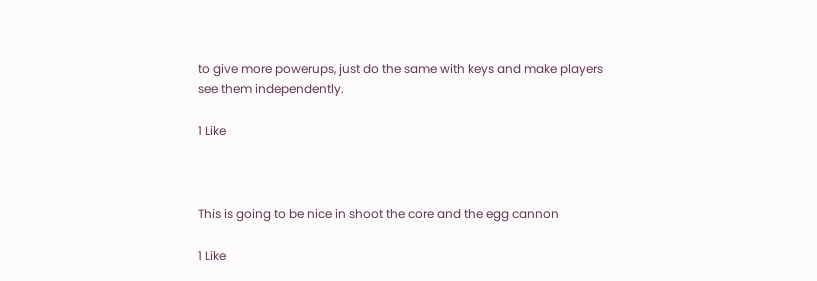to give more powerups, just do the same with keys and make players see them independently.

1 Like



This is going to be nice in shoot the core and the egg cannon

1 Like